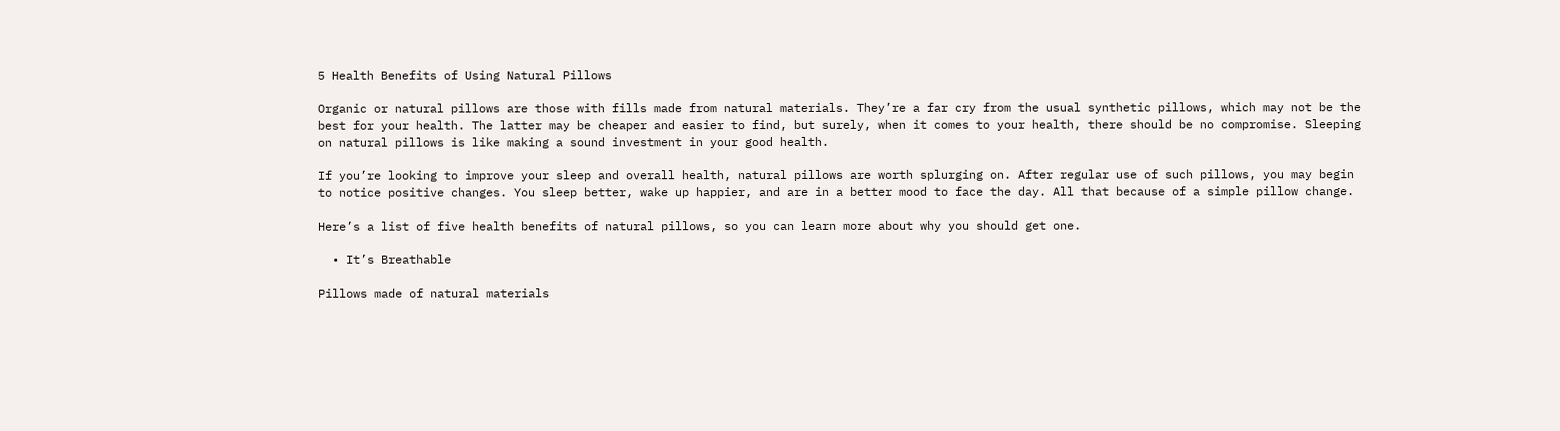5 Health Benefits of Using Natural Pillows

Organic or natural pillows are those with fills made from natural materials. They’re a far cry from the usual synthetic pillows, which may not be the best for your health. The latter may be cheaper and easier to find, but surely, when it comes to your health, there should be no compromise. Sleeping on natural pillows is like making a sound investment in your good health.

If you’re looking to improve your sleep and overall health, natural pillows are worth splurging on. After regular use of such pillows, you may begin to notice positive changes. You sleep better, wake up happier, and are in a better mood to face the day. All that because of a simple pillow change.

Here’s a list of five health benefits of natural pillows, so you can learn more about why you should get one.

  • It’s Breathable

Pillows made of natural materials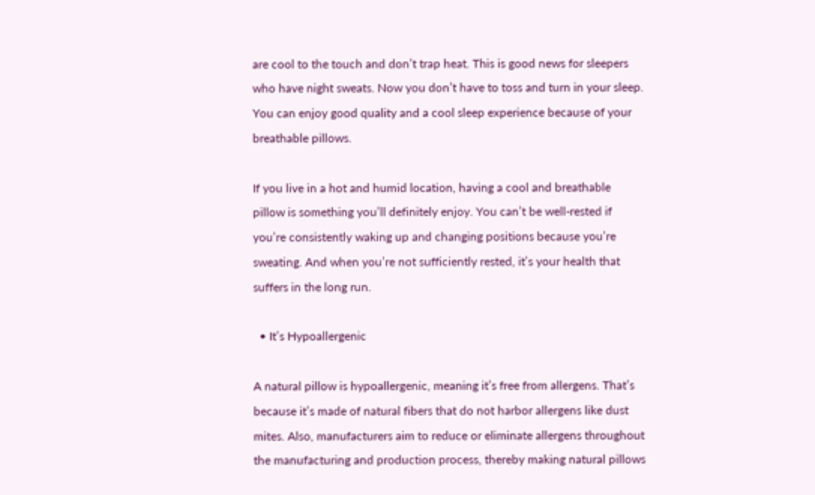are cool to the touch and don’t trap heat. This is good news for sleepers who have night sweats. Now you don’t have to toss and turn in your sleep. You can enjoy good quality and a cool sleep experience because of your breathable pillows.

If you live in a hot and humid location, having a cool and breathable pillow is something you’ll definitely enjoy. You can’t be well-rested if you’re consistently waking up and changing positions because you’re sweating. And when you’re not sufficiently rested, it’s your health that suffers in the long run.

  • It’s Hypoallergenic

A natural pillow is hypoallergenic, meaning it’s free from allergens. That’s because it’s made of natural fibers that do not harbor allergens like dust mites. Also, manufacturers aim to reduce or eliminate allergens throughout the manufacturing and production process, thereby making natural pillows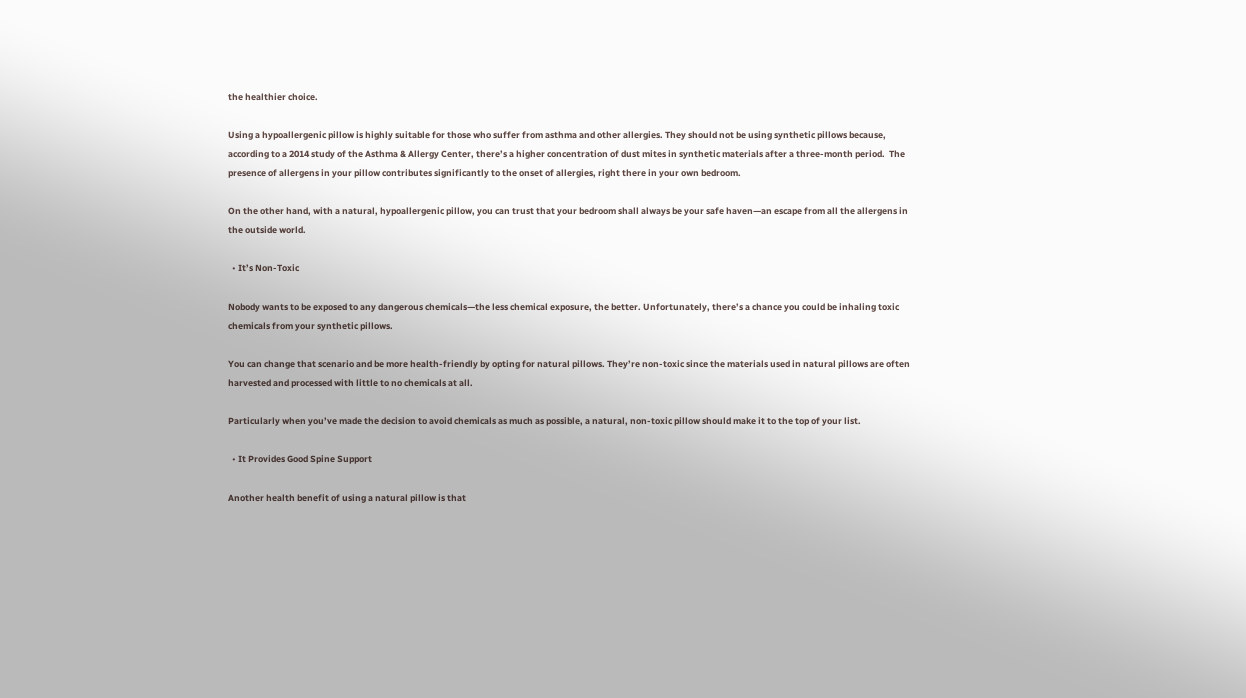the healthier choice.

Using a hypoallergenic pillow is highly suitable for those who suffer from asthma and other allergies. They should not be using synthetic pillows because, according to a 2014 study of the Asthma & Allergy Center, there’s a higher concentration of dust mites in synthetic materials after a three-month period.  The presence of allergens in your pillow contributes significantly to the onset of allergies, right there in your own bedroom.

On the other hand, with a natural, hypoallergenic pillow, you can trust that your bedroom shall always be your safe haven—an escape from all the allergens in the outside world.

  • It’s Non-Toxic

Nobody wants to be exposed to any dangerous chemicals—the less chemical exposure, the better. Unfortunately, there’s a chance you could be inhaling toxic chemicals from your synthetic pillows.

You can change that scenario and be more health-friendly by opting for natural pillows. They’re non-toxic since the materials used in natural pillows are often harvested and processed with little to no chemicals at all.

Particularly when you’ve made the decision to avoid chemicals as much as possible, a natural, non-toxic pillow should make it to the top of your list.

  • It Provides Good Spine Support

Another health benefit of using a natural pillow is that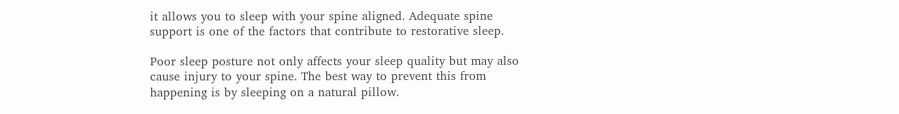it allows you to sleep with your spine aligned. Adequate spine support is one of the factors that contribute to restorative sleep.

Poor sleep posture not only affects your sleep quality but may also cause injury to your spine. The best way to prevent this from happening is by sleeping on a natural pillow.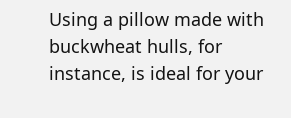Using a pillow made with buckwheat hulls, for instance, is ideal for your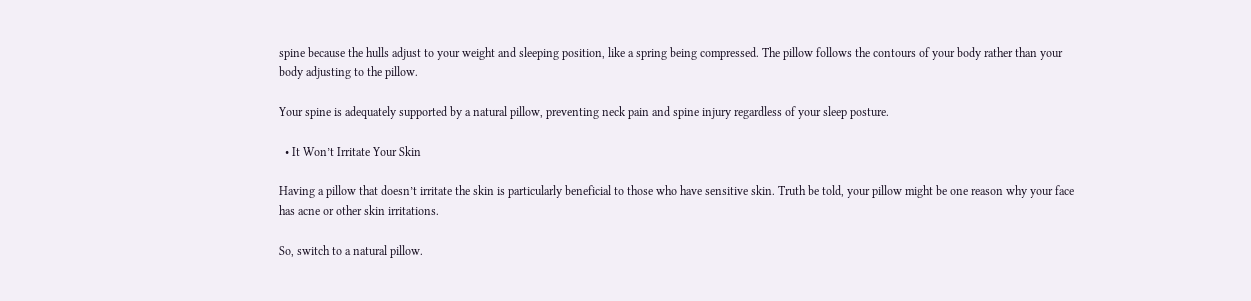spine because the hulls adjust to your weight and sleeping position, like a spring being compressed. The pillow follows the contours of your body rather than your body adjusting to the pillow.

Your spine is adequately supported by a natural pillow, preventing neck pain and spine injury regardless of your sleep posture.

  • It Won’t Irritate Your Skin

Having a pillow that doesn’t irritate the skin is particularly beneficial to those who have sensitive skin. Truth be told, your pillow might be one reason why your face has acne or other skin irritations.

So, switch to a natural pillow.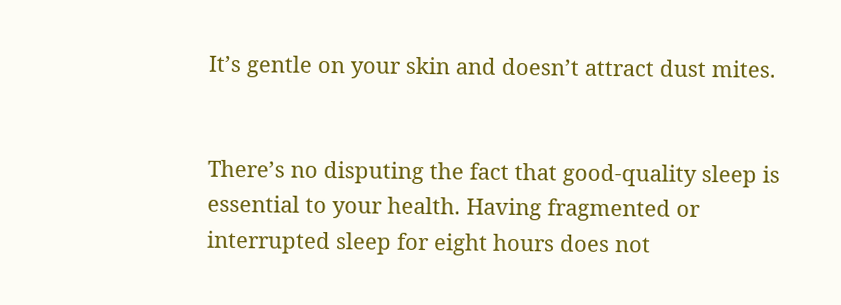It’s gentle on your skin and doesn’t attract dust mites.


There’s no disputing the fact that good-quality sleep is essential to your health. Having fragmented or interrupted sleep for eight hours does not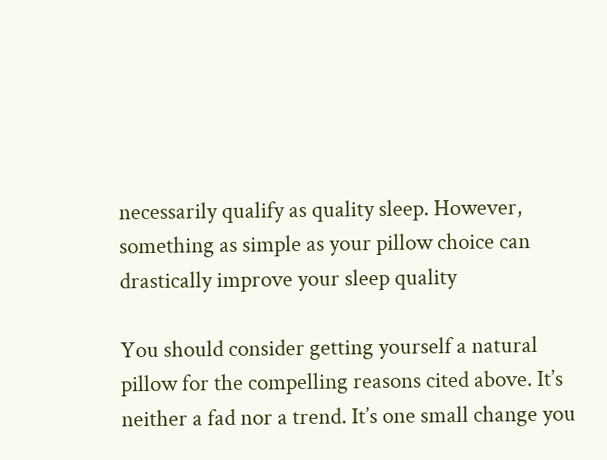necessarily qualify as quality sleep. However, something as simple as your pillow choice can drastically improve your sleep quality

You should consider getting yourself a natural pillow for the compelling reasons cited above. It’s neither a fad nor a trend. It’s one small change you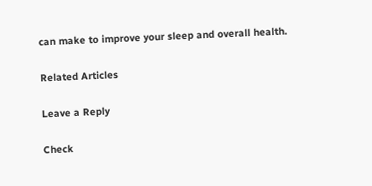can make to improve your sleep and overall health.

Related Articles

Leave a Reply

Check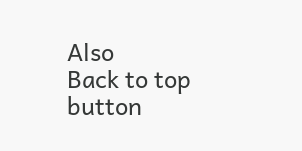Also
Back to top button